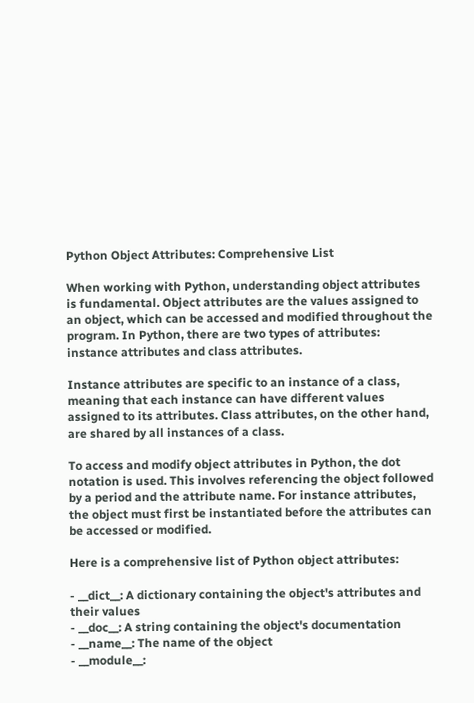Python Object Attributes: Comprehensive List

When working with Python, understanding object attributes is fundamental. Object attributes are the values assigned to an object, which can be accessed and modified throughout the program. In Python, there are two types of attributes: instance attributes and class attributes.

Instance attributes are specific to an instance of a class, meaning that each instance can have different values assigned to its attributes. Class attributes, on the other hand, are shared by all instances of a class.

To access and modify object attributes in Python, the dot notation is used. This involves referencing the object followed by a period and the attribute name. For instance attributes, the object must first be instantiated before the attributes can be accessed or modified.

Here is a comprehensive list of Python object attributes:

- __dict__: A dictionary containing the object's attributes and their values
- __doc__: A string containing the object's documentation
- __name__: The name of the object
- __module__: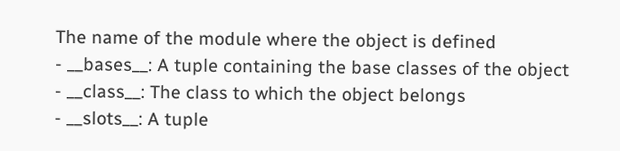The name of the module where the object is defined
- __bases__: A tuple containing the base classes of the object
- __class__: The class to which the object belongs
- __slots__: A tuple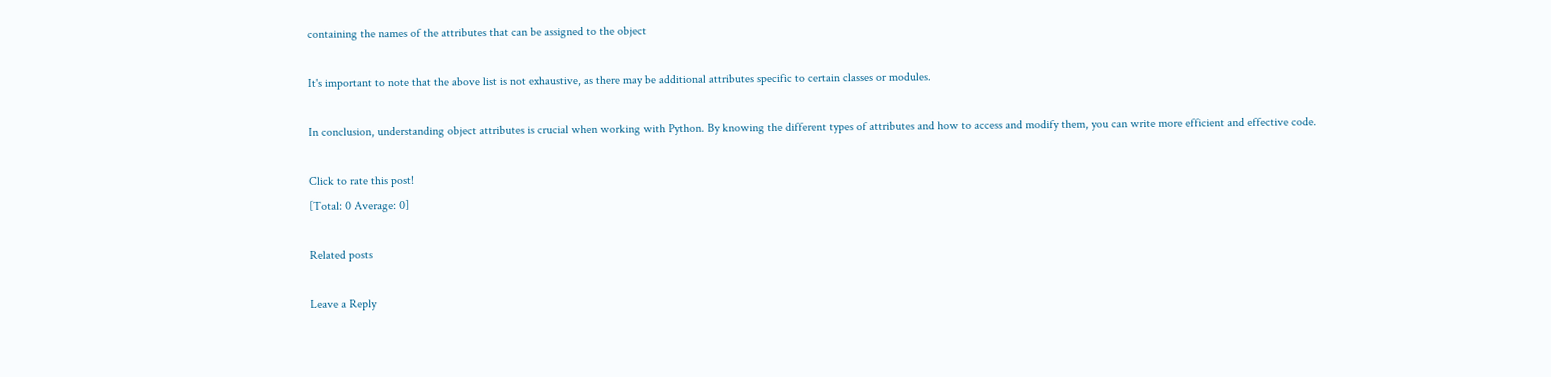containing the names of the attributes that can be assigned to the object

It's important to note that the above list is not exhaustive, as there may be additional attributes specific to certain classes or modules.

In conclusion, understanding object attributes is crucial when working with Python. By knowing the different types of attributes and how to access and modify them, you can write more efficient and effective code.

Click to rate this post!
[Total: 0 Average: 0]

Related posts

Leave a Reply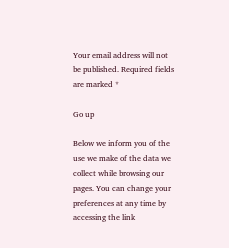Your email address will not be published. Required fields are marked *

Go up

Below we inform you of the use we make of the data we collect while browsing our pages. You can change your preferences at any time by accessing the link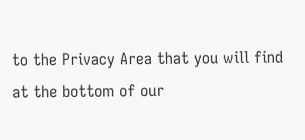to the Privacy Area that you will find at the bottom of our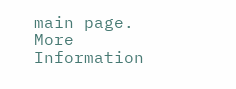main page. More Information